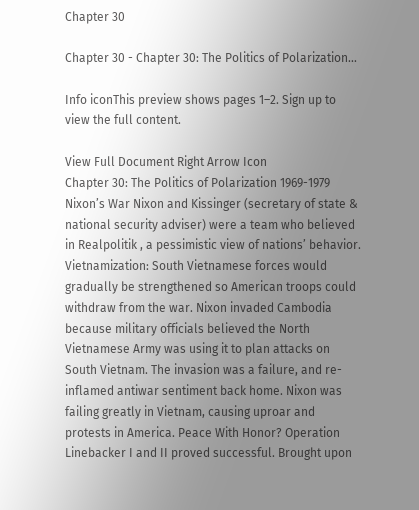Chapter 30

Chapter 30 - Chapter 30: The Politics of Polarization...

Info iconThis preview shows pages 1–2. Sign up to view the full content.

View Full Document Right Arrow Icon
Chapter 30: The Politics of Polarization 1969-1979 Nixon’s War Nixon and Kissinger (secretary of state & national security adviser) were a team who believed in Realpolitik , a pessimistic view of nations’ behavior. Vietnamization: South Vietnamese forces would gradually be strengthened so American troops could withdraw from the war. Nixon invaded Cambodia because military officials believed the North Vietnamese Army was using it to plan attacks on South Vietnam. The invasion was a failure, and re-inflamed antiwar sentiment back home. Nixon was failing greatly in Vietnam, causing uproar and protests in America. Peace With Honor? Operation Linebacker I and II proved successful. Brought upon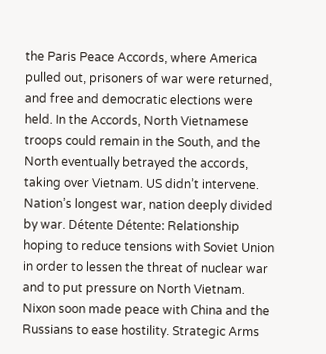the Paris Peace Accords, where America pulled out, prisoners of war were returned, and free and democratic elections were held. In the Accords, North Vietnamese troops could remain in the South, and the North eventually betrayed the accords, taking over Vietnam. US didn’t intervene. Nation’s longest war, nation deeply divided by war. Détente Détente: Relationship hoping to reduce tensions with Soviet Union in order to lessen the threat of nuclear war and to put pressure on North Vietnam. Nixon soon made peace with China and the Russians to ease hostility. Strategic Arms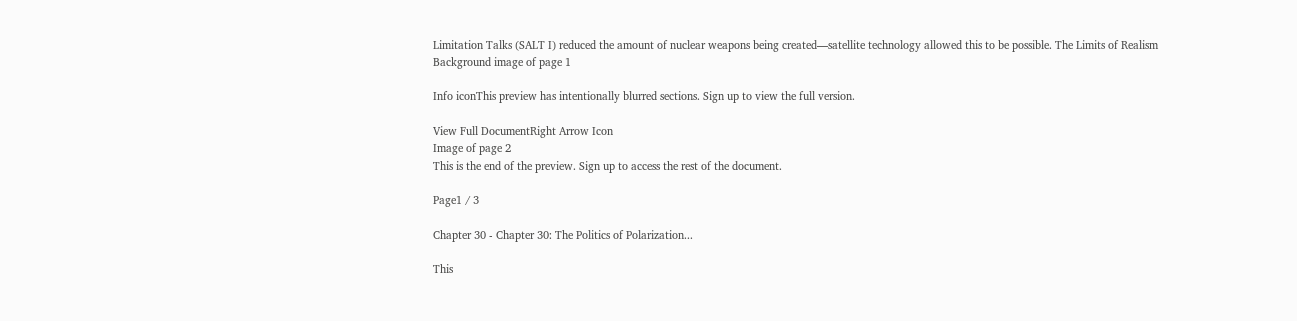Limitation Talks (SALT I) reduced the amount of nuclear weapons being created—satellite technology allowed this to be possible. The Limits of Realism
Background image of page 1

Info iconThis preview has intentionally blurred sections. Sign up to view the full version.

View Full DocumentRight Arrow Icon
Image of page 2
This is the end of the preview. Sign up to access the rest of the document.

Page1 / 3

Chapter 30 - Chapter 30: The Politics of Polarization...

This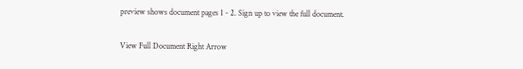preview shows document pages 1 - 2. Sign up to view the full document.

View Full Document Right Arrow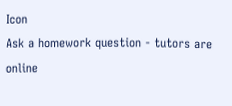Icon
Ask a homework question - tutors are online